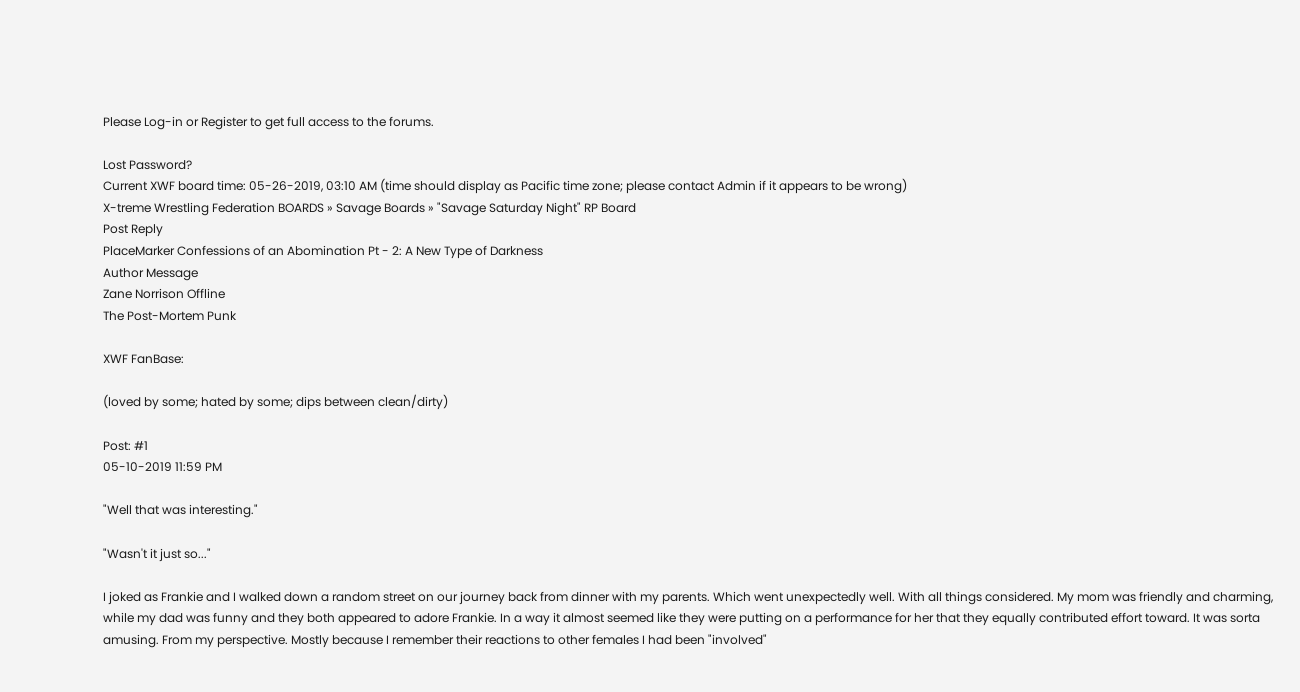Please Log-in or Register to get full access to the forums.

Lost Password?
Current XWF board time: 05-26-2019, 03:10 AM (time should display as Pacific time zone; please contact Admin if it appears to be wrong)
X-treme Wrestling Federation BOARDS » Savage Boards » "Savage Saturday Night" RP Board
Post Reply
PlaceMarker Confessions of an Abomination Pt - 2: A New Type of Darkness
Author Message
Zane Norrison Offline
The Post-Mortem Punk

XWF FanBase:

(loved by some; hated by some; dips between clean/dirty)

Post: #1
05-10-2019 11:59 PM

"Well that was interesting."

"Wasn't it just so..."

I joked as Frankie and I walked down a random street on our journey back from dinner with my parents. Which went unexpectedly well. With all things considered. My mom was friendly and charming, while my dad was funny and they both appeared to adore Frankie. In a way it almost seemed like they were putting on a performance for her that they equally contributed effort toward. It was sorta amusing. From my perspective. Mostly because I remember their reactions to other females I had been "involved"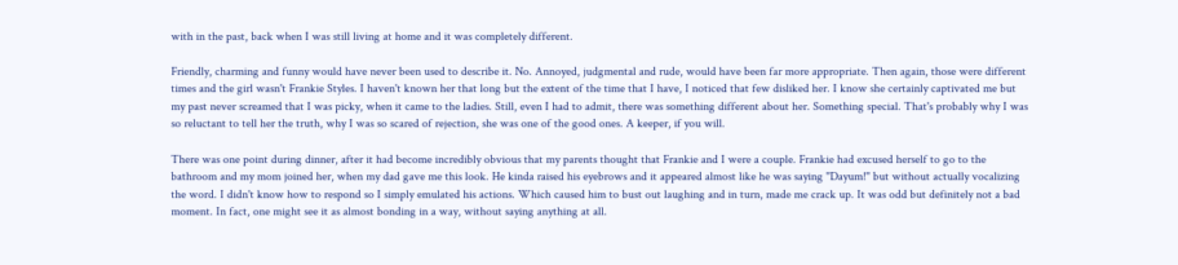with in the past, back when I was still living at home and it was completely different.

Friendly, charming and funny would have never been used to describe it. No. Annoyed, judgmental and rude, would have been far more appropriate. Then again, those were different times and the girl wasn't Frankie Styles. I haven't known her that long but the extent of the time that I have, I noticed that few disliked her. I know she certainly captivated me but my past never screamed that I was picky, when it came to the ladies. Still, even I had to admit, there was something different about her. Something special. That's probably why I was so reluctant to tell her the truth, why I was so scared of rejection, she was one of the good ones. A keeper, if you will.

There was one point during dinner, after it had become incredibly obvious that my parents thought that Frankie and I were a couple. Frankie had excused herself to go to the bathroom and my mom joined her, when my dad gave me this look. He kinda raised his eyebrows and it appeared almost like he was saying "Dayum!" but without actually vocalizing the word. I didn't know how to respond so I simply emulated his actions. Which caused him to bust out laughing and in turn, made me crack up. It was odd but definitely not a bad moment. In fact, one might see it as almost bonding in a way, without saying anything at all.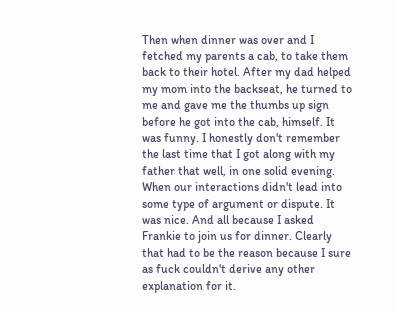Then when dinner was over and I fetched my parents a cab, to take them back to their hotel. After my dad helped my mom into the backseat, he turned to me and gave me the thumbs up sign before he got into the cab, himself. It was funny. I honestly don't remember the last time that I got along with my father that well, in one solid evening. When our interactions didn't lead into some type of argument or dispute. It was nice. And all because I asked Frankie to join us for dinner. Clearly that had to be the reason because I sure as fuck couldn't derive any other explanation for it.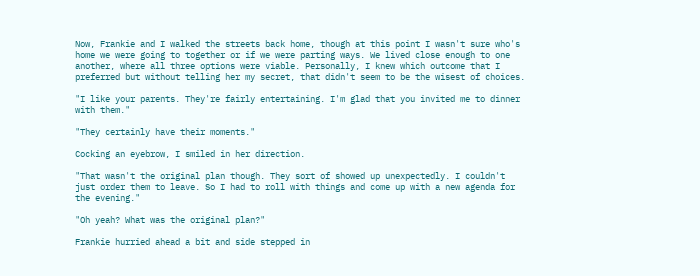Now, Frankie and I walked the streets back home, though at this point I wasn't sure who's home we were going to together or if we were parting ways. We lived close enough to one another, where all three options were viable. Personally, I knew which outcome that I preferred but without telling her my secret, that didn't seem to be the wisest of choices.

"I like your parents. They're fairly entertaining. I'm glad that you invited me to dinner with them."

"They certainly have their moments."

Cocking an eyebrow, I smiled in her direction.

"That wasn't the original plan though. They sort of showed up unexpectedly. I couldn't just order them to leave. So I had to roll with things and come up with a new agenda for the evening."

"Oh yeah? What was the original plan?"

Frankie hurried ahead a bit and side stepped in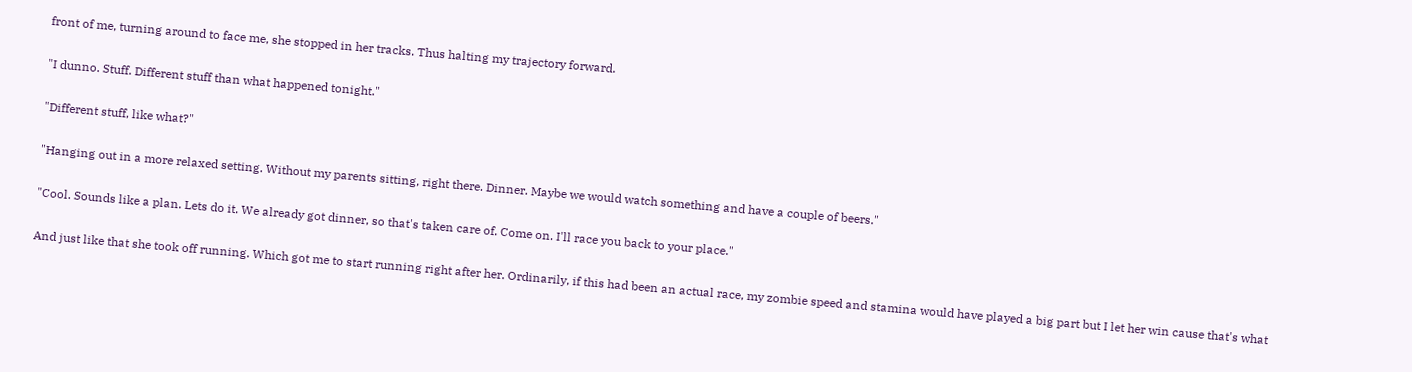front of me, turning around to face me, she stopped in her tracks. Thus halting my trajectory forward.

"I dunno. Stuff. Different stuff than what happened tonight."

"Different stuff, like what?"

"Hanging out in a more relaxed setting. Without my parents sitting, right there. Dinner. Maybe we would watch something and have a couple of beers."

"Cool. Sounds like a plan. Lets do it. We already got dinner, so that's taken care of. Come on. I'll race you back to your place."

And just like that she took off running. Which got me to start running right after her. Ordinarily, if this had been an actual race, my zombie speed and stamina would have played a big part but I let her win cause that's what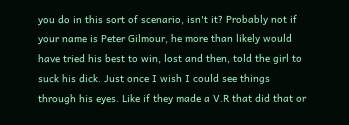you do in this sort of scenario, isn't it? Probably not if your name is Peter Gilmour, he more than likely would have tried his best to win, lost and then, told the girl to suck his dick. Just once I wish I could see things through his eyes. Like if they made a V.R that did that or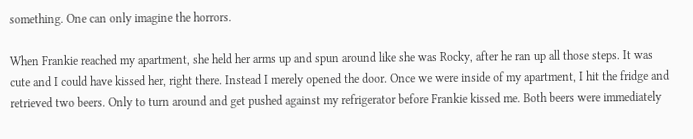something. One can only imagine the horrors.

When Frankie reached my apartment, she held her arms up and spun around like she was Rocky, after he ran up all those steps. It was cute and I could have kissed her, right there. Instead I merely opened the door. Once we were inside of my apartment, I hit the fridge and retrieved two beers. Only to turn around and get pushed against my refrigerator before Frankie kissed me. Both beers were immediately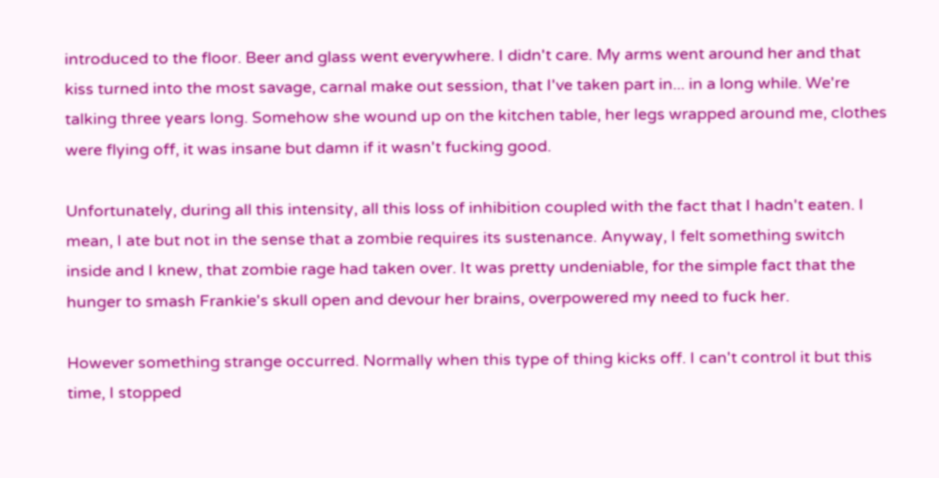introduced to the floor. Beer and glass went everywhere. I didn't care. My arms went around her and that kiss turned into the most savage, carnal make out session, that I've taken part in... in a long while. We're talking three years long. Somehow she wound up on the kitchen table, her legs wrapped around me, clothes were flying off, it was insane but damn if it wasn't fucking good.

Unfortunately, during all this intensity, all this loss of inhibition coupled with the fact that I hadn't eaten. I mean, I ate but not in the sense that a zombie requires its sustenance. Anyway, I felt something switch inside and I knew, that zombie rage had taken over. It was pretty undeniable, for the simple fact that the hunger to smash Frankie's skull open and devour her brains, overpowered my need to fuck her.

However something strange occurred. Normally when this type of thing kicks off. I can't control it but this time, I stopped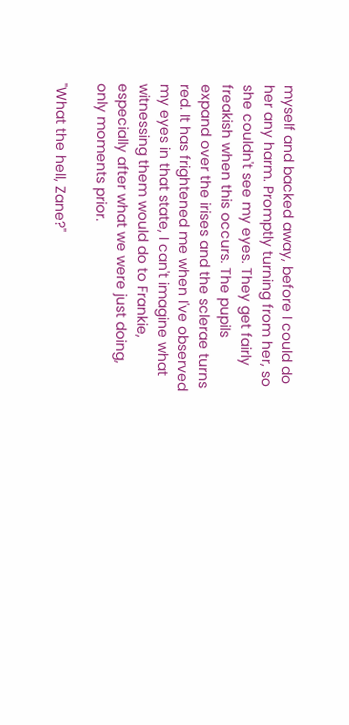myself and backed away, before I could do her any harm. Promptly turning from her, so she couldn't see my eyes. They get fairly freakish when this occurs. The pupils expand over the irises and the sclerae turns red. It has frightened me when I've observed my eyes in that state, I can't imagine what witnessing them would do to Frankie, especially after what we were just doing, only moments prior.

"What the hell, Zane?"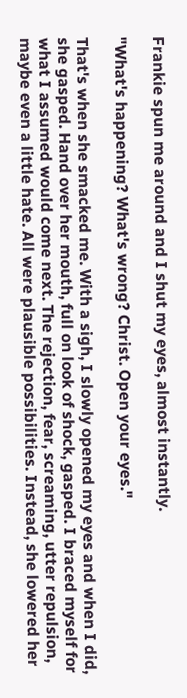Frankie spun me around and I shut my eyes, almost instantly.

"What's happening? What's wrong? Christ. Open your eyes."

That's when she smacked me. With a sigh, I slowly opened my eyes and when I did, she gasped. Hand over her mouth, full on look of shock, gasped. I braced myself for what I assumed would come next. The rejection, fear, screaming, utter repulsion, maybe even a little hate. All were plausible possibilities. Instead, she lowered her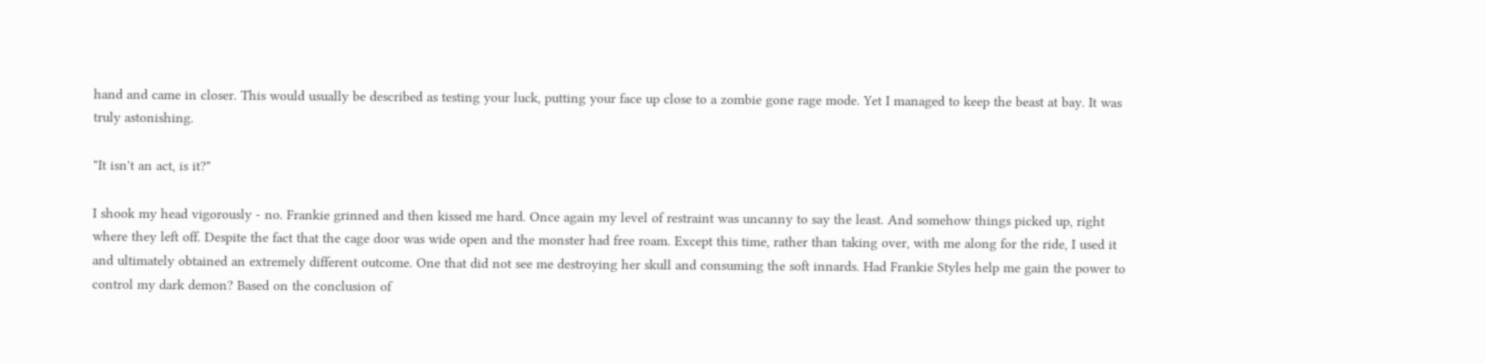hand and came in closer. This would usually be described as testing your luck, putting your face up close to a zombie gone rage mode. Yet I managed to keep the beast at bay. It was truly astonishing.

"It isn't an act, is it?"

I shook my head vigorously - no. Frankie grinned and then kissed me hard. Once again my level of restraint was uncanny to say the least. And somehow things picked up, right where they left off. Despite the fact that the cage door was wide open and the monster had free roam. Except this time, rather than taking over, with me along for the ride, I used it and ultimately obtained an extremely different outcome. One that did not see me destroying her skull and consuming the soft innards. Had Frankie Styles help me gain the power to control my dark demon? Based on the conclusion of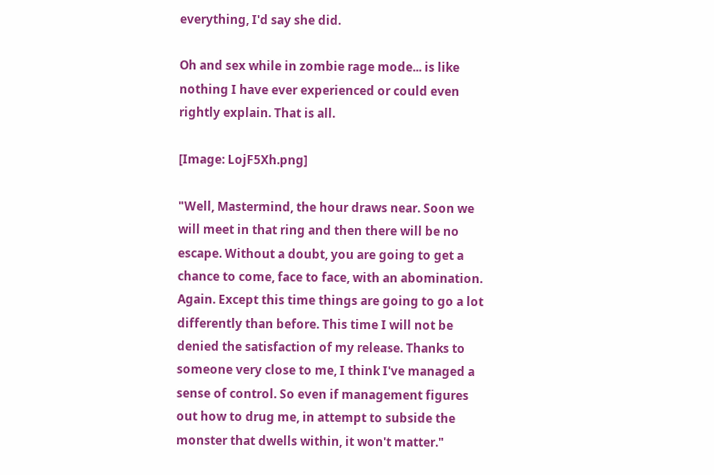everything, I'd say she did.

Oh and sex while in zombie rage mode... is like nothing I have ever experienced or could even rightly explain. That is all.

[Image: LojF5Xh.png]

"Well, Mastermind, the hour draws near. Soon we will meet in that ring and then there will be no escape. Without a doubt, you are going to get a chance to come, face to face, with an abomination. Again. Except this time things are going to go a lot differently than before. This time I will not be denied the satisfaction of my release. Thanks to someone very close to me, I think I've managed a sense of control. So even if management figures out how to drug me, in attempt to subside the monster that dwells within, it won't matter."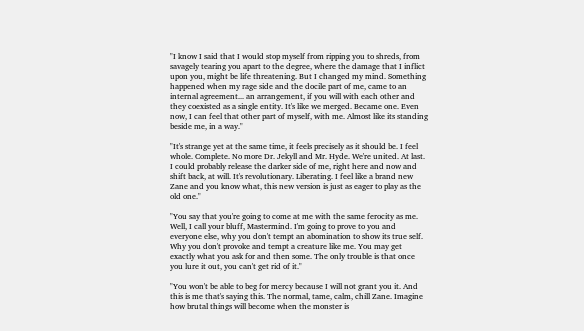"I know I said that I would stop myself from ripping you to shreds, from savagely tearing you apart to the degree, where the damage that I inflict upon you, might be life threatening. But I changed my mind. Something happened when my rage side and the docile part of me, came to an internal agreement... an arrangement, if you will with each other and they coexisted as a single entity. It's like we merged. Became one. Even now, I can feel that other part of myself, with me. Almost like its standing beside me, in a way."

"It's strange yet at the same time, it feels precisely as it should be. I feel whole. Complete. No more Dr. Jekyll and Mr. Hyde. We're united. At last. I could probably release the darker side of me, right here and now and shift back, at will. It's revolutionary. Liberating. I feel like a brand new Zane and you know what, this new version is just as eager to play as the old one."

"You say that you're going to come at me with the same ferocity as me. Well, I call your bluff, Mastermind. I'm going to prove to you and everyone else, why you don't tempt an abomination to show its true self. Why you don't provoke and tempt a creature like me. You may get exactly what you ask for and then some. The only trouble is that once you lure it out, you can't get rid of it."

"You won't be able to beg for mercy because I will not grant you it. And this is me that's saying this. The normal, tame, calm, chill Zane. Imagine how brutal things will become when the monster is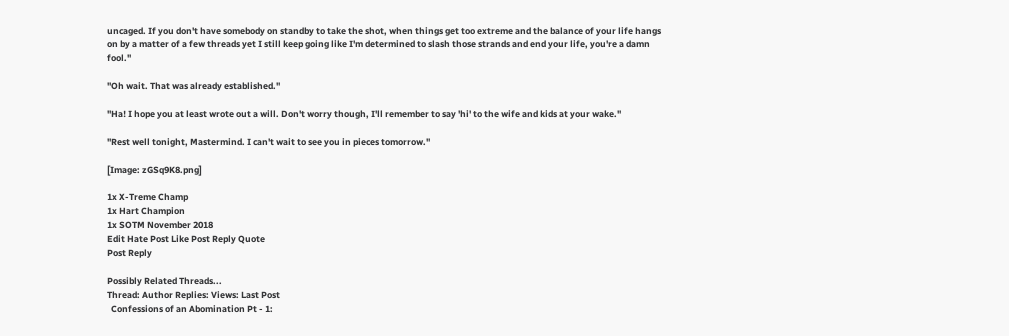uncaged. If you don't have somebody on standby to take the shot, when things get too extreme and the balance of your life hangs on by a matter of a few threads yet I still keep going like I'm determined to slash those strands and end your life, you're a damn fool."

"Oh wait. That was already established."

"Ha! I hope you at least wrote out a will. Don't worry though, I'll remember to say 'hi' to the wife and kids at your wake."

"Rest well tonight, Mastermind. I can't wait to see you in pieces tomorrow."

[Image: zGSq9K8.png]

1x X-Treme Champ
1x Hart Champion
1x SOTM November 2018
Edit Hate Post Like Post Reply Quote
Post Reply

Possibly Related Threads...
Thread: Author Replies: Views: Last Post
  Confessions of an Abomination Pt - 1: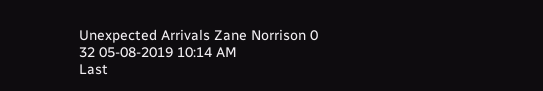Unexpected Arrivals Zane Norrison 0 32 05-08-2019 10:14 AM
Last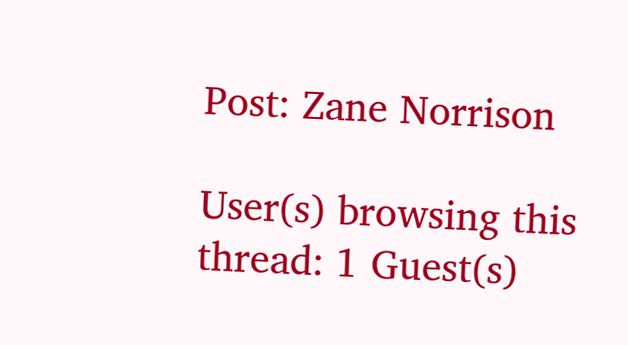Post: Zane Norrison

User(s) browsing this thread: 1 Guest(s)